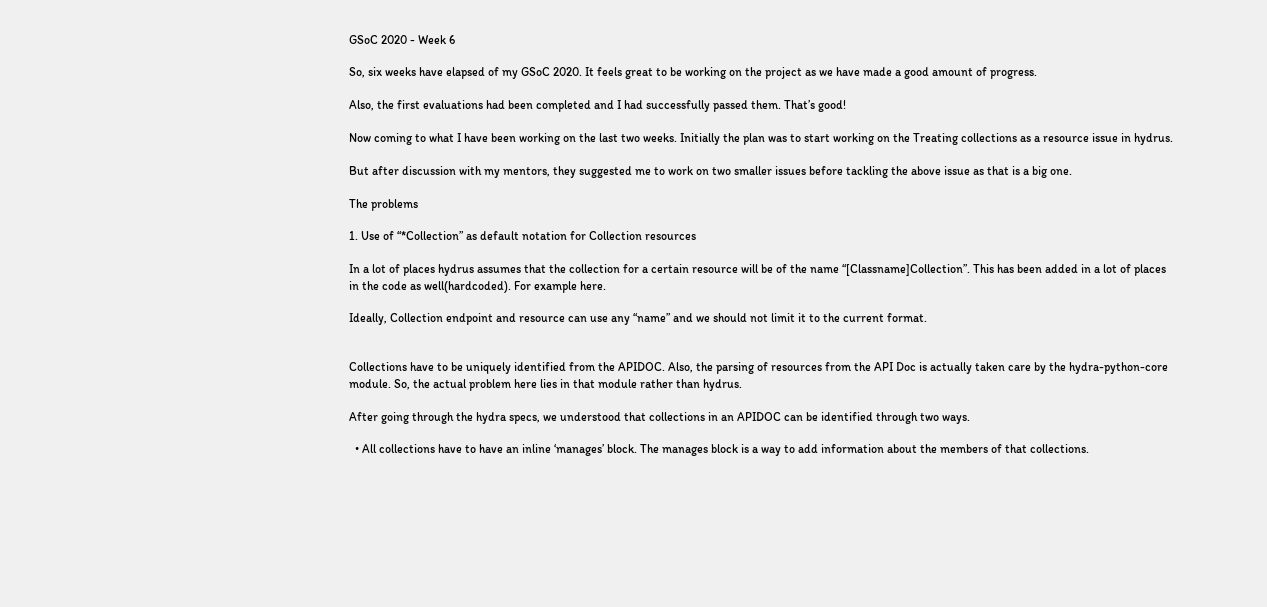GSoC 2020 - Week 6

So, six weeks have elapsed of my GSoC 2020. It feels great to be working on the project as we have made a good amount of progress.

Also, the first evaluations had been completed and I had successfully passed them. That’s good!

Now coming to what I have been working on the last two weeks. Initially the plan was to start working on the Treating collections as a resource issue in hydrus.

But after discussion with my mentors, they suggested me to work on two smaller issues before tackling the above issue as that is a big one.

The problems

1. Use of “*Collection” as default notation for Collection resources

In a lot of places hydrus assumes that the collection for a certain resource will be of the name “[Classname]Collection”. This has been added in a lot of places in the code as well(hardcoded). For example here.

Ideally, Collection endpoint and resource can use any “name” and we should not limit it to the current format.


Collections have to be uniquely identified from the APIDOC. Also, the parsing of resources from the API Doc is actually taken care by the hydra-python-core module. So, the actual problem here lies in that module rather than hydrus.

After going through the hydra specs, we understood that collections in an APIDOC can be identified through two ways.

  • All collections have to have an inline ‘manages’ block. The manages block is a way to add information about the members of that collections.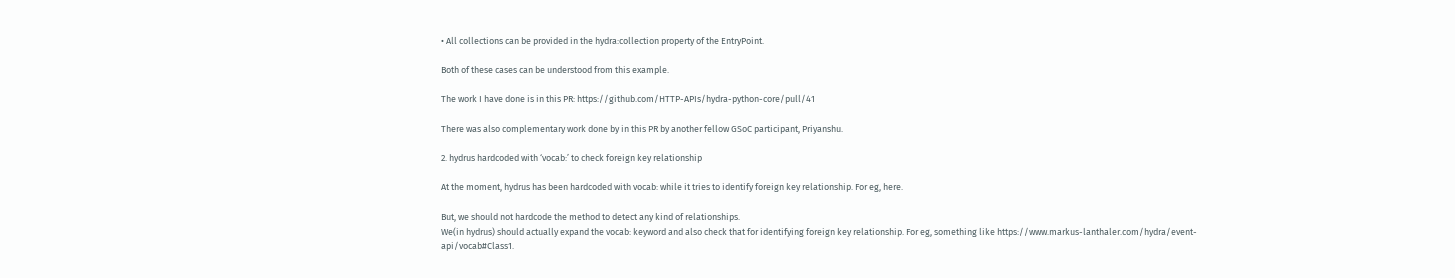• All collections can be provided in the hydra:collection property of the EntryPoint.

Both of these cases can be understood from this example.

The work I have done is in this PR: https://github.com/HTTP-APIs/hydra-python-core/pull/41

There was also complementary work done by in this PR by another fellow GSoC participant, Priyanshu.

2. hydrus hardcoded with ‘vocab:’ to check foreign key relationship

At the moment, hydrus has been hardcoded with vocab: while it tries to identify foreign key relationship. For eg, here.

But, we should not hardcode the method to detect any kind of relationships.
We(in hydrus) should actually expand the vocab: keyword and also check that for identifying foreign key relationship. For eg, something like https://www.markus-lanthaler.com/hydra/event-api/vocab#Class1.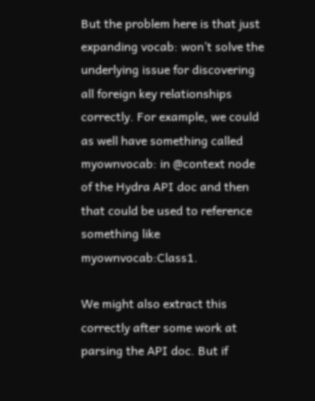But the problem here is that just expanding vocab: won’t solve the underlying issue for discovering all foreign key relationships correctly. For example, we could as well have something called myownvocab: in @context node of the Hydra API doc and then that could be used to reference something like myownvocab:Class1.

We might also extract this correctly after some work at parsing the API doc. But if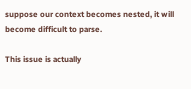suppose our context becomes nested, it will become difficult to parse.

This issue is actually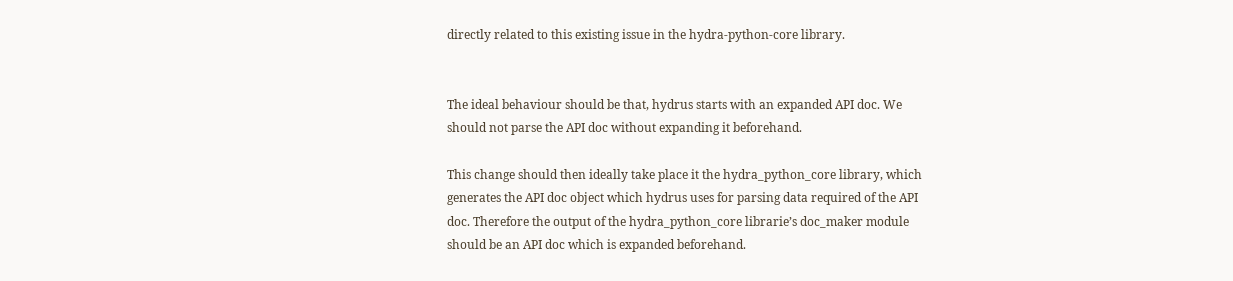directly related to this existing issue in the hydra-python-core library.


The ideal behaviour should be that, hydrus starts with an expanded API doc. We should not parse the API doc without expanding it beforehand.

This change should then ideally take place it the hydra_python_core library, which generates the API doc object which hydrus uses for parsing data required of the API doc. Therefore the output of the hydra_python_core librarie’s doc_maker module should be an API doc which is expanded beforehand.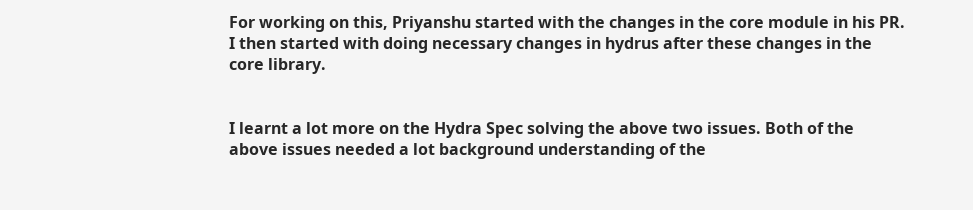For working on this, Priyanshu started with the changes in the core module in his PR.
I then started with doing necessary changes in hydrus after these changes in the core library.


I learnt a lot more on the Hydra Spec solving the above two issues. Both of the above issues needed a lot background understanding of the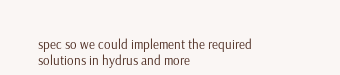spec so we could implement the required solutions in hydrus and more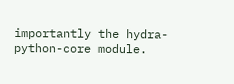importantly the hydra-python-core module.